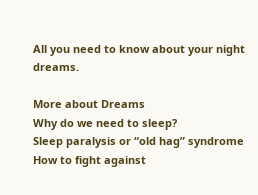All you need to know about your night dreams.

More about Dreams
Why do we need to sleep?
Sleep paralysis or “old hag” syndrome
How to fight against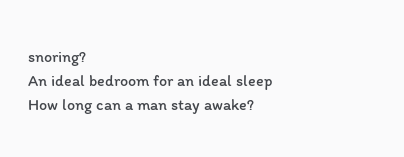snoring?
An ideal bedroom for an ideal sleep
How long can a man stay awake?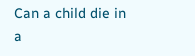Can a child die in a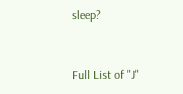sleep?


Full List of "J"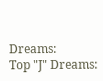Dreams:
Top "J" Dreams: